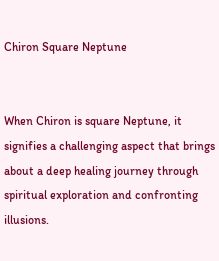Chiron Square Neptune


When Chiron is square Neptune, it signifies a challenging aspect that brings about a deep healing journey through spiritual exploration and confronting illusions.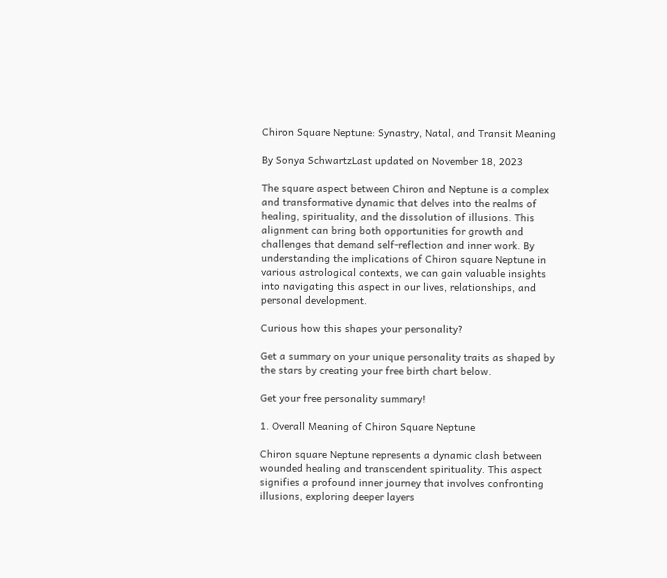Chiron Square Neptune: Synastry, Natal, and Transit Meaning

By Sonya SchwartzLast updated on November 18, 2023

The square aspect between Chiron and Neptune is a complex and transformative dynamic that delves into the realms of healing, spirituality, and the dissolution of illusions. This alignment can bring both opportunities for growth and challenges that demand self-reflection and inner work. By understanding the implications of Chiron square Neptune in various astrological contexts, we can gain valuable insights into navigating this aspect in our lives, relationships, and personal development.

Curious how this shapes your personality?

Get a summary on your unique personality traits as shaped by the stars by creating your free birth chart below.

Get your free personality summary!

1. Overall Meaning of Chiron Square Neptune

Chiron square Neptune represents a dynamic clash between wounded healing and transcendent spirituality. This aspect signifies a profound inner journey that involves confronting illusions, exploring deeper layers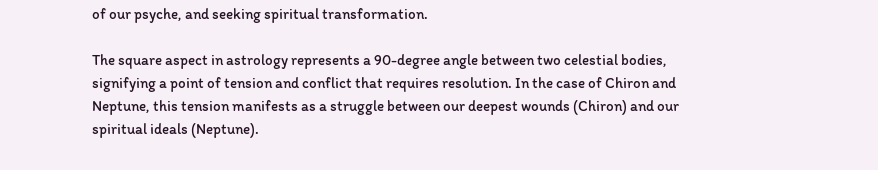of our psyche, and seeking spiritual transformation.

The square aspect in astrology represents a 90-degree angle between two celestial bodies, signifying a point of tension and conflict that requires resolution. In the case of Chiron and Neptune, this tension manifests as a struggle between our deepest wounds (Chiron) and our spiritual ideals (Neptune).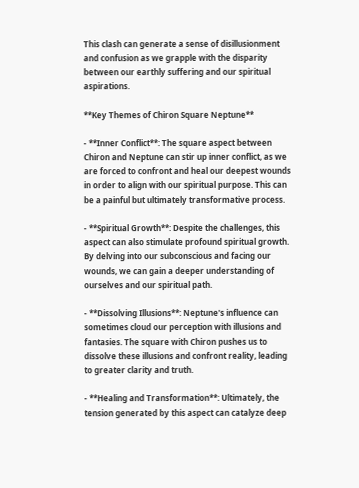This clash can generate a sense of disillusionment and confusion as we grapple with the disparity between our earthly suffering and our spiritual aspirations.

**Key Themes of Chiron Square Neptune**

- **Inner Conflict**: The square aspect between Chiron and Neptune can stir up inner conflict, as we are forced to confront and heal our deepest wounds in order to align with our spiritual purpose. This can be a painful but ultimately transformative process.

- **Spiritual Growth**: Despite the challenges, this aspect can also stimulate profound spiritual growth. By delving into our subconscious and facing our wounds, we can gain a deeper understanding of ourselves and our spiritual path.

- **Dissolving Illusions**: Neptune's influence can sometimes cloud our perception with illusions and fantasies. The square with Chiron pushes us to dissolve these illusions and confront reality, leading to greater clarity and truth.

- **Healing and Transformation**: Ultimately, the tension generated by this aspect can catalyze deep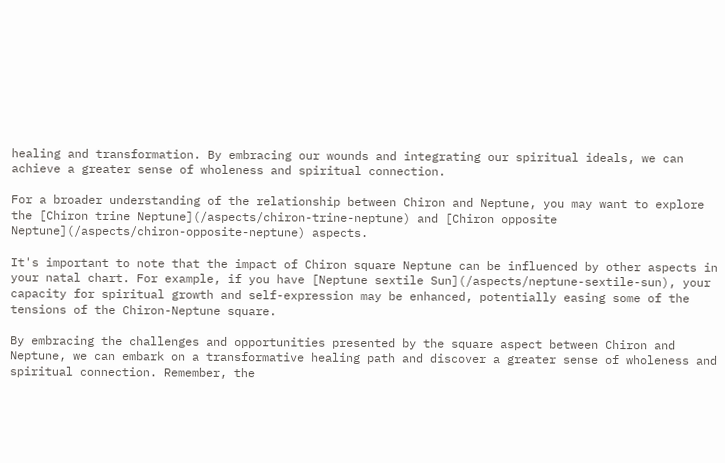healing and transformation. By embracing our wounds and integrating our spiritual ideals, we can achieve a greater sense of wholeness and spiritual connection.

For a broader understanding of the relationship between Chiron and Neptune, you may want to explore the [Chiron trine Neptune](/aspects/chiron-trine-neptune) and [Chiron opposite Neptune](/aspects/chiron-opposite-neptune) aspects.

It's important to note that the impact of Chiron square Neptune can be influenced by other aspects in your natal chart. For example, if you have [Neptune sextile Sun](/aspects/neptune-sextile-sun), your capacity for spiritual growth and self-expression may be enhanced, potentially easing some of the tensions of the Chiron-Neptune square.

By embracing the challenges and opportunities presented by the square aspect between Chiron and Neptune, we can embark on a transformative healing path and discover a greater sense of wholeness and spiritual connection. Remember, the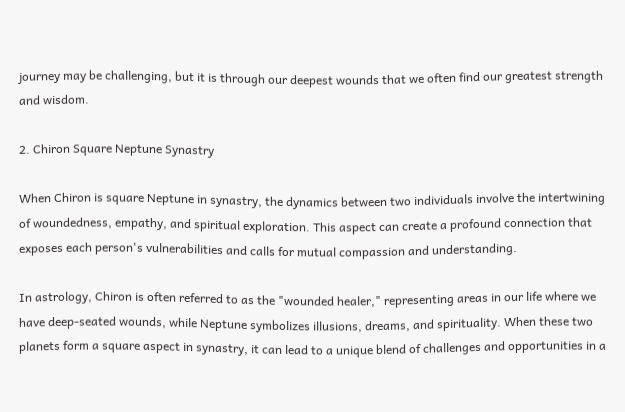journey may be challenging, but it is through our deepest wounds that we often find our greatest strength and wisdom.

2. Chiron Square Neptune Synastry

When Chiron is square Neptune in synastry, the dynamics between two individuals involve the intertwining of woundedness, empathy, and spiritual exploration. This aspect can create a profound connection that exposes each person's vulnerabilities and calls for mutual compassion and understanding.

In astrology, Chiron is often referred to as the "wounded healer," representing areas in our life where we have deep-seated wounds, while Neptune symbolizes illusions, dreams, and spirituality. When these two planets form a square aspect in synastry, it can lead to a unique blend of challenges and opportunities in a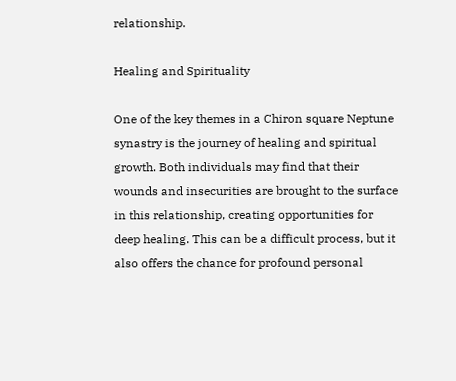relationship.

Healing and Spirituality

One of the key themes in a Chiron square Neptune synastry is the journey of healing and spiritual growth. Both individuals may find that their wounds and insecurities are brought to the surface in this relationship, creating opportunities for deep healing. This can be a difficult process, but it also offers the chance for profound personal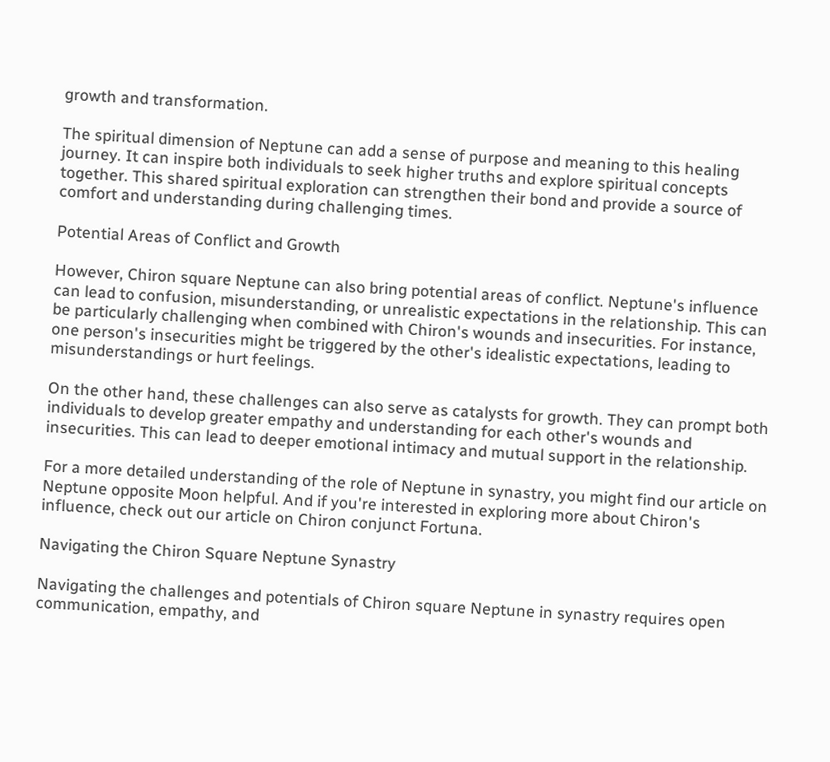growth and transformation.

The spiritual dimension of Neptune can add a sense of purpose and meaning to this healing journey. It can inspire both individuals to seek higher truths and explore spiritual concepts together. This shared spiritual exploration can strengthen their bond and provide a source of comfort and understanding during challenging times.

Potential Areas of Conflict and Growth

However, Chiron square Neptune can also bring potential areas of conflict. Neptune's influence can lead to confusion, misunderstanding, or unrealistic expectations in the relationship. This can be particularly challenging when combined with Chiron's wounds and insecurities. For instance, one person's insecurities might be triggered by the other's idealistic expectations, leading to misunderstandings or hurt feelings.

On the other hand, these challenges can also serve as catalysts for growth. They can prompt both individuals to develop greater empathy and understanding for each other's wounds and insecurities. This can lead to deeper emotional intimacy and mutual support in the relationship.

For a more detailed understanding of the role of Neptune in synastry, you might find our article on Neptune opposite Moon helpful. And if you're interested in exploring more about Chiron's influence, check out our article on Chiron conjunct Fortuna.

Navigating the Chiron Square Neptune Synastry

Navigating the challenges and potentials of Chiron square Neptune in synastry requires open communication, empathy, and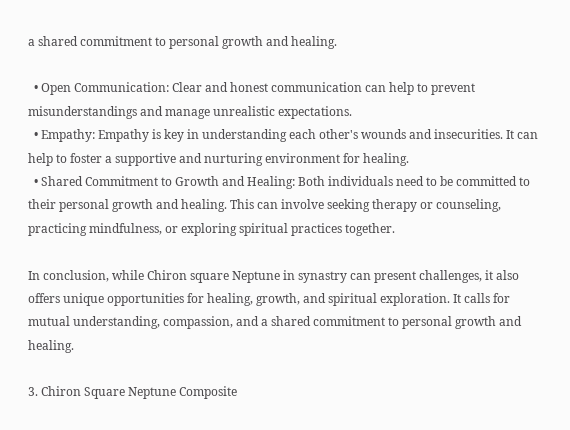a shared commitment to personal growth and healing.

  • Open Communication: Clear and honest communication can help to prevent misunderstandings and manage unrealistic expectations.
  • Empathy: Empathy is key in understanding each other's wounds and insecurities. It can help to foster a supportive and nurturing environment for healing.
  • Shared Commitment to Growth and Healing: Both individuals need to be committed to their personal growth and healing. This can involve seeking therapy or counseling, practicing mindfulness, or exploring spiritual practices together.

In conclusion, while Chiron square Neptune in synastry can present challenges, it also offers unique opportunities for healing, growth, and spiritual exploration. It calls for mutual understanding, compassion, and a shared commitment to personal growth and healing.

3. Chiron Square Neptune Composite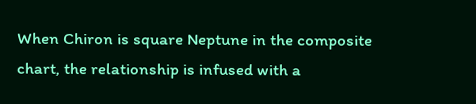When Chiron is square Neptune in the composite chart, the relationship is infused with a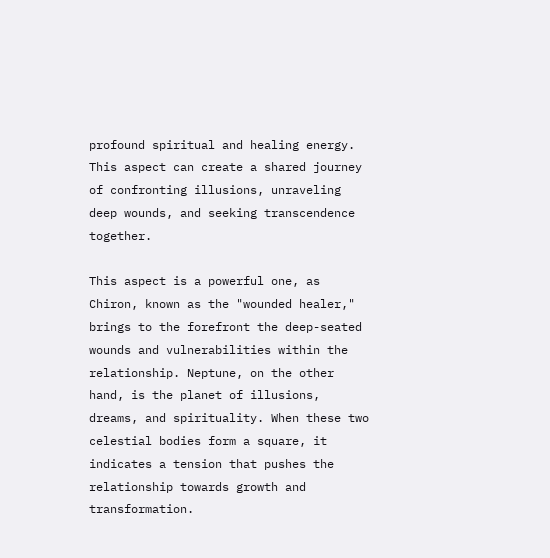profound spiritual and healing energy. This aspect can create a shared journey of confronting illusions, unraveling deep wounds, and seeking transcendence together.

This aspect is a powerful one, as Chiron, known as the "wounded healer," brings to the forefront the deep-seated wounds and vulnerabilities within the relationship. Neptune, on the other hand, is the planet of illusions, dreams, and spirituality. When these two celestial bodies form a square, it indicates a tension that pushes the relationship towards growth and transformation.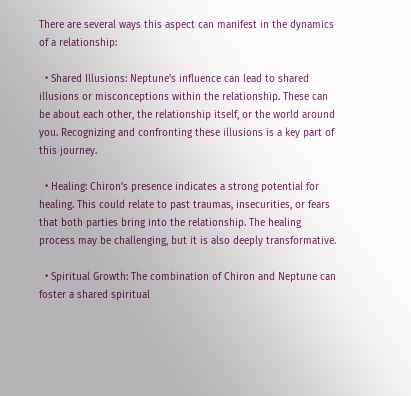There are several ways this aspect can manifest in the dynamics of a relationship:

  • Shared Illusions: Neptune's influence can lead to shared illusions or misconceptions within the relationship. These can be about each other, the relationship itself, or the world around you. Recognizing and confronting these illusions is a key part of this journey.

  • Healing: Chiron's presence indicates a strong potential for healing. This could relate to past traumas, insecurities, or fears that both parties bring into the relationship. The healing process may be challenging, but it is also deeply transformative.

  • Spiritual Growth: The combination of Chiron and Neptune can foster a shared spiritual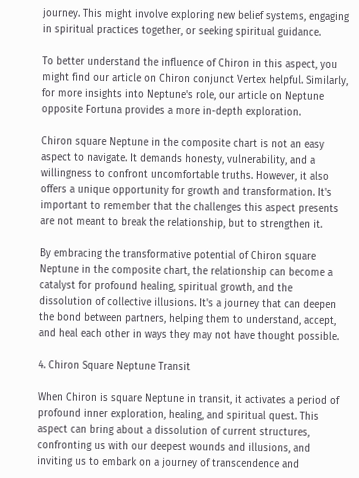journey. This might involve exploring new belief systems, engaging in spiritual practices together, or seeking spiritual guidance.

To better understand the influence of Chiron in this aspect, you might find our article on Chiron conjunct Vertex helpful. Similarly, for more insights into Neptune's role, our article on Neptune opposite Fortuna provides a more in-depth exploration.

Chiron square Neptune in the composite chart is not an easy aspect to navigate. It demands honesty, vulnerability, and a willingness to confront uncomfortable truths. However, it also offers a unique opportunity for growth and transformation. It's important to remember that the challenges this aspect presents are not meant to break the relationship, but to strengthen it.

By embracing the transformative potential of Chiron square Neptune in the composite chart, the relationship can become a catalyst for profound healing, spiritual growth, and the dissolution of collective illusions. It's a journey that can deepen the bond between partners, helping them to understand, accept, and heal each other in ways they may not have thought possible.

4. Chiron Square Neptune Transit

When Chiron is square Neptune in transit, it activates a period of profound inner exploration, healing, and spiritual quest. This aspect can bring about a dissolution of current structures, confronting us with our deepest wounds and illusions, and inviting us to embark on a journey of transcendence and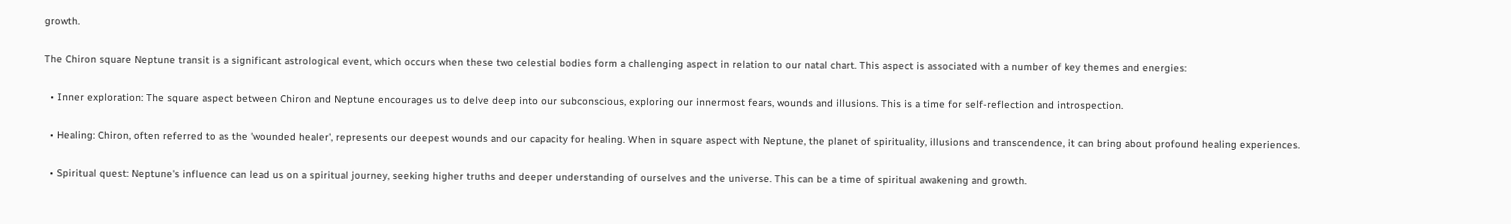growth.

The Chiron square Neptune transit is a significant astrological event, which occurs when these two celestial bodies form a challenging aspect in relation to our natal chart. This aspect is associated with a number of key themes and energies:

  • Inner exploration: The square aspect between Chiron and Neptune encourages us to delve deep into our subconscious, exploring our innermost fears, wounds and illusions. This is a time for self-reflection and introspection.

  • Healing: Chiron, often referred to as the 'wounded healer', represents our deepest wounds and our capacity for healing. When in square aspect with Neptune, the planet of spirituality, illusions and transcendence, it can bring about profound healing experiences.

  • Spiritual quest: Neptune's influence can lead us on a spiritual journey, seeking higher truths and deeper understanding of ourselves and the universe. This can be a time of spiritual awakening and growth.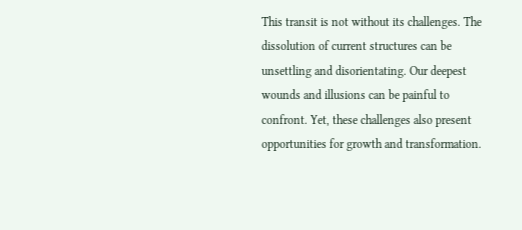This transit is not without its challenges. The dissolution of current structures can be unsettling and disorientating. Our deepest wounds and illusions can be painful to confront. Yet, these challenges also present opportunities for growth and transformation.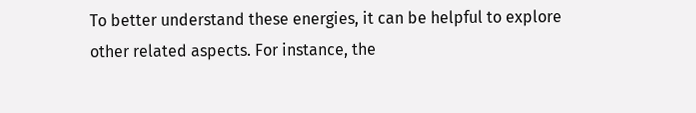To better understand these energies, it can be helpful to explore other related aspects. For instance, the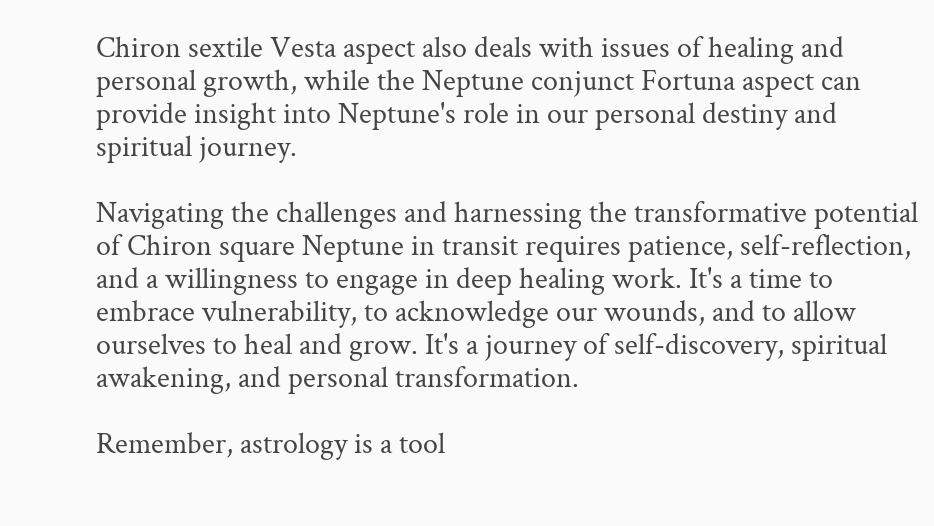Chiron sextile Vesta aspect also deals with issues of healing and personal growth, while the Neptune conjunct Fortuna aspect can provide insight into Neptune's role in our personal destiny and spiritual journey.

Navigating the challenges and harnessing the transformative potential of Chiron square Neptune in transit requires patience, self-reflection, and a willingness to engage in deep healing work. It's a time to embrace vulnerability, to acknowledge our wounds, and to allow ourselves to heal and grow. It's a journey of self-discovery, spiritual awakening, and personal transformation.

Remember, astrology is a tool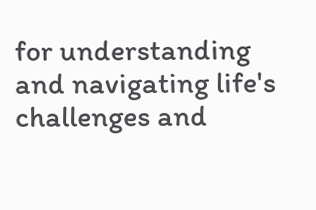for understanding and navigating life's challenges and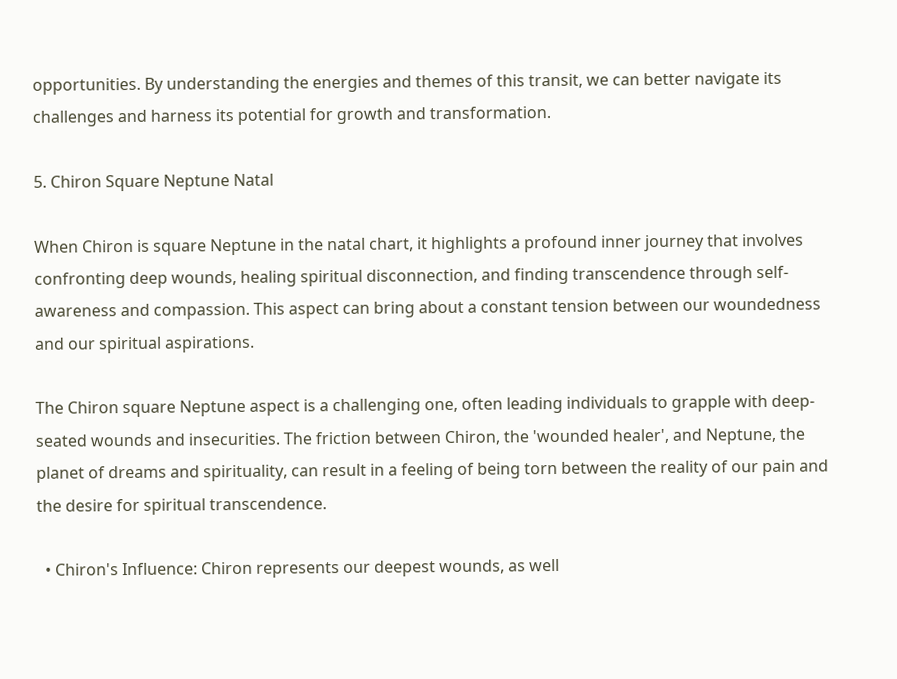opportunities. By understanding the energies and themes of this transit, we can better navigate its challenges and harness its potential for growth and transformation.

5. Chiron Square Neptune Natal

When Chiron is square Neptune in the natal chart, it highlights a profound inner journey that involves confronting deep wounds, healing spiritual disconnection, and finding transcendence through self-awareness and compassion. This aspect can bring about a constant tension between our woundedness and our spiritual aspirations.

The Chiron square Neptune aspect is a challenging one, often leading individuals to grapple with deep-seated wounds and insecurities. The friction between Chiron, the 'wounded healer', and Neptune, the planet of dreams and spirituality, can result in a feeling of being torn between the reality of our pain and the desire for spiritual transcendence.

  • Chiron's Influence: Chiron represents our deepest wounds, as well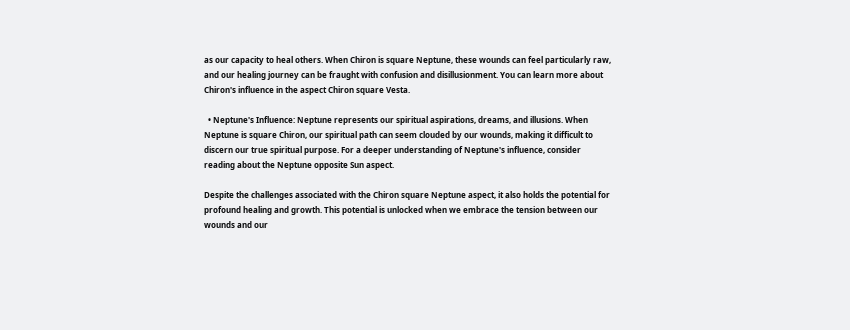as our capacity to heal others. When Chiron is square Neptune, these wounds can feel particularly raw, and our healing journey can be fraught with confusion and disillusionment. You can learn more about Chiron's influence in the aspect Chiron square Vesta.

  • Neptune's Influence: Neptune represents our spiritual aspirations, dreams, and illusions. When Neptune is square Chiron, our spiritual path can seem clouded by our wounds, making it difficult to discern our true spiritual purpose. For a deeper understanding of Neptune's influence, consider reading about the Neptune opposite Sun aspect.

Despite the challenges associated with the Chiron square Neptune aspect, it also holds the potential for profound healing and growth. This potential is unlocked when we embrace the tension between our wounds and our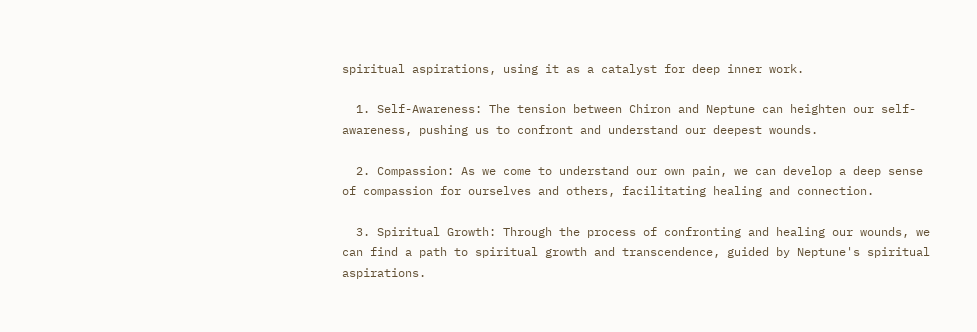spiritual aspirations, using it as a catalyst for deep inner work.

  1. Self-Awareness: The tension between Chiron and Neptune can heighten our self-awareness, pushing us to confront and understand our deepest wounds.

  2. Compassion: As we come to understand our own pain, we can develop a deep sense of compassion for ourselves and others, facilitating healing and connection.

  3. Spiritual Growth: Through the process of confronting and healing our wounds, we can find a path to spiritual growth and transcendence, guided by Neptune's spiritual aspirations.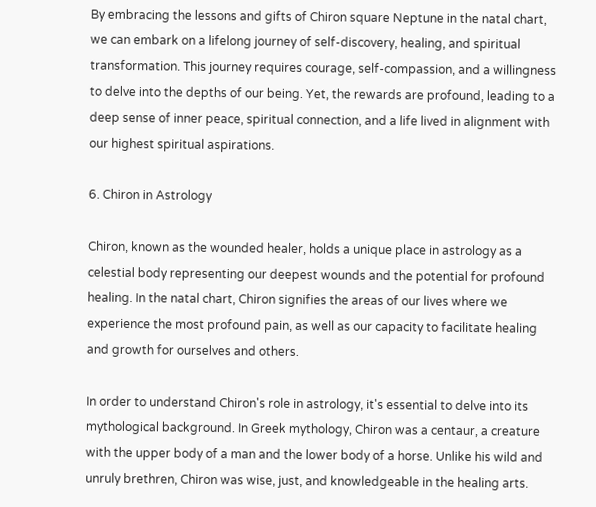By embracing the lessons and gifts of Chiron square Neptune in the natal chart, we can embark on a lifelong journey of self-discovery, healing, and spiritual transformation. This journey requires courage, self-compassion, and a willingness to delve into the depths of our being. Yet, the rewards are profound, leading to a deep sense of inner peace, spiritual connection, and a life lived in alignment with our highest spiritual aspirations.

6. Chiron in Astrology

Chiron, known as the wounded healer, holds a unique place in astrology as a celestial body representing our deepest wounds and the potential for profound healing. In the natal chart, Chiron signifies the areas of our lives where we experience the most profound pain, as well as our capacity to facilitate healing and growth for ourselves and others.

In order to understand Chiron's role in astrology, it's essential to delve into its mythological background. In Greek mythology, Chiron was a centaur, a creature with the upper body of a man and the lower body of a horse. Unlike his wild and unruly brethren, Chiron was wise, just, and knowledgeable in the healing arts.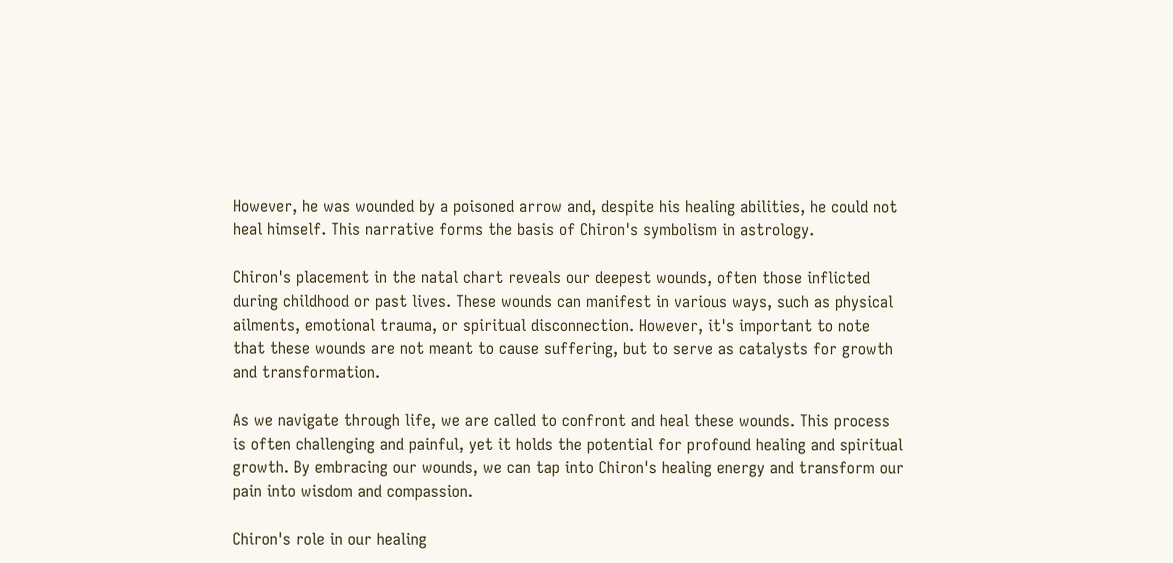However, he was wounded by a poisoned arrow and, despite his healing abilities, he could not heal himself. This narrative forms the basis of Chiron's symbolism in astrology.

Chiron's placement in the natal chart reveals our deepest wounds, often those inflicted during childhood or past lives. These wounds can manifest in various ways, such as physical ailments, emotional trauma, or spiritual disconnection. However, it's important to note that these wounds are not meant to cause suffering, but to serve as catalysts for growth and transformation.

As we navigate through life, we are called to confront and heal these wounds. This process is often challenging and painful, yet it holds the potential for profound healing and spiritual growth. By embracing our wounds, we can tap into Chiron's healing energy and transform our pain into wisdom and compassion.

Chiron's role in our healing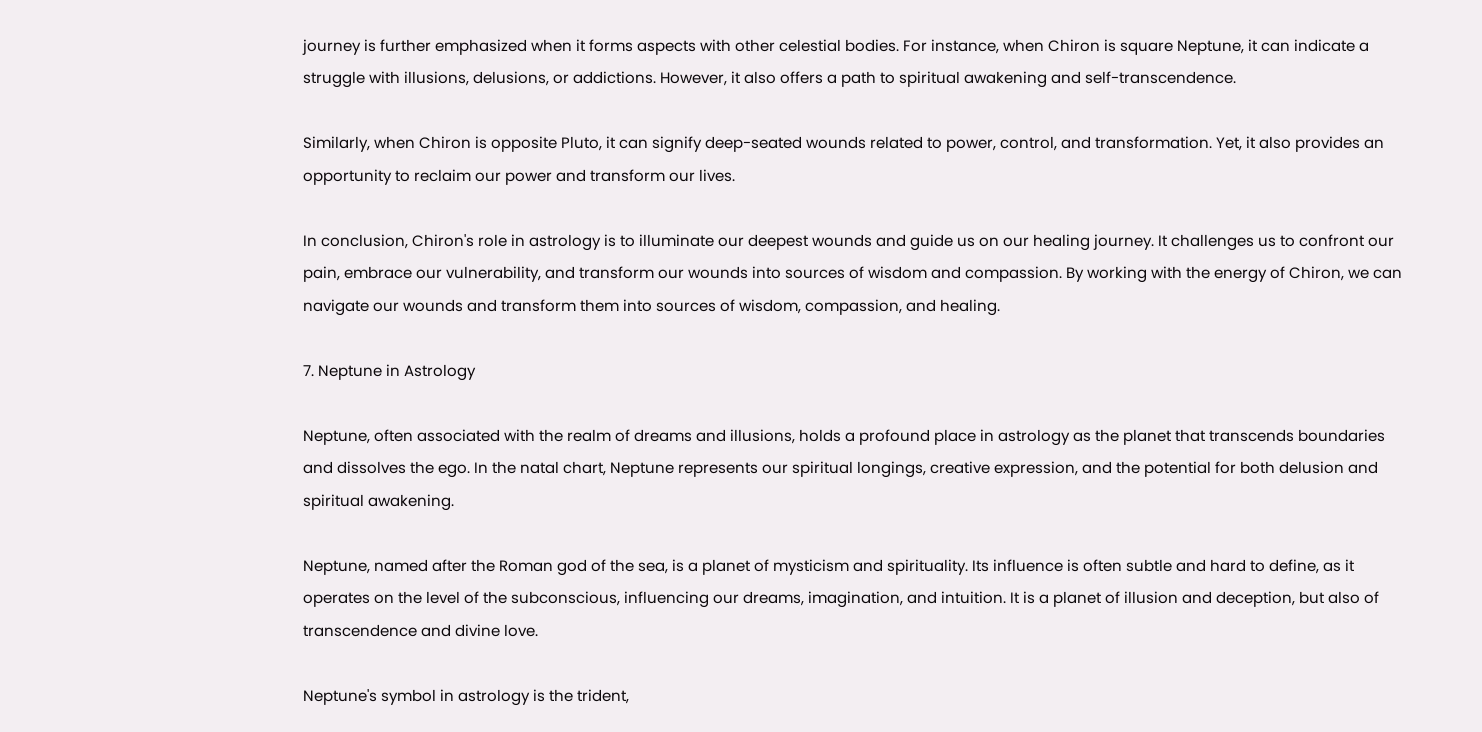journey is further emphasized when it forms aspects with other celestial bodies. For instance, when Chiron is square Neptune, it can indicate a struggle with illusions, delusions, or addictions. However, it also offers a path to spiritual awakening and self-transcendence.

Similarly, when Chiron is opposite Pluto, it can signify deep-seated wounds related to power, control, and transformation. Yet, it also provides an opportunity to reclaim our power and transform our lives.

In conclusion, Chiron's role in astrology is to illuminate our deepest wounds and guide us on our healing journey. It challenges us to confront our pain, embrace our vulnerability, and transform our wounds into sources of wisdom and compassion. By working with the energy of Chiron, we can navigate our wounds and transform them into sources of wisdom, compassion, and healing.

7. Neptune in Astrology

Neptune, often associated with the realm of dreams and illusions, holds a profound place in astrology as the planet that transcends boundaries and dissolves the ego. In the natal chart, Neptune represents our spiritual longings, creative expression, and the potential for both delusion and spiritual awakening.

Neptune, named after the Roman god of the sea, is a planet of mysticism and spirituality. Its influence is often subtle and hard to define, as it operates on the level of the subconscious, influencing our dreams, imagination, and intuition. It is a planet of illusion and deception, but also of transcendence and divine love.

Neptune's symbol in astrology is the trident,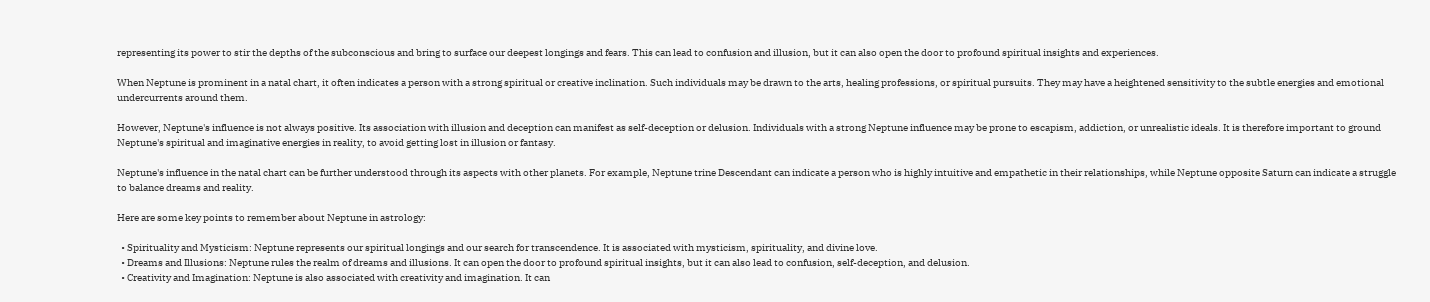representing its power to stir the depths of the subconscious and bring to surface our deepest longings and fears. This can lead to confusion and illusion, but it can also open the door to profound spiritual insights and experiences.

When Neptune is prominent in a natal chart, it often indicates a person with a strong spiritual or creative inclination. Such individuals may be drawn to the arts, healing professions, or spiritual pursuits. They may have a heightened sensitivity to the subtle energies and emotional undercurrents around them.

However, Neptune's influence is not always positive. Its association with illusion and deception can manifest as self-deception or delusion. Individuals with a strong Neptune influence may be prone to escapism, addiction, or unrealistic ideals. It is therefore important to ground Neptune's spiritual and imaginative energies in reality, to avoid getting lost in illusion or fantasy.

Neptune's influence in the natal chart can be further understood through its aspects with other planets. For example, Neptune trine Descendant can indicate a person who is highly intuitive and empathetic in their relationships, while Neptune opposite Saturn can indicate a struggle to balance dreams and reality.

Here are some key points to remember about Neptune in astrology:

  • Spirituality and Mysticism: Neptune represents our spiritual longings and our search for transcendence. It is associated with mysticism, spirituality, and divine love.
  • Dreams and Illusions: Neptune rules the realm of dreams and illusions. It can open the door to profound spiritual insights, but it can also lead to confusion, self-deception, and delusion.
  • Creativity and Imagination: Neptune is also associated with creativity and imagination. It can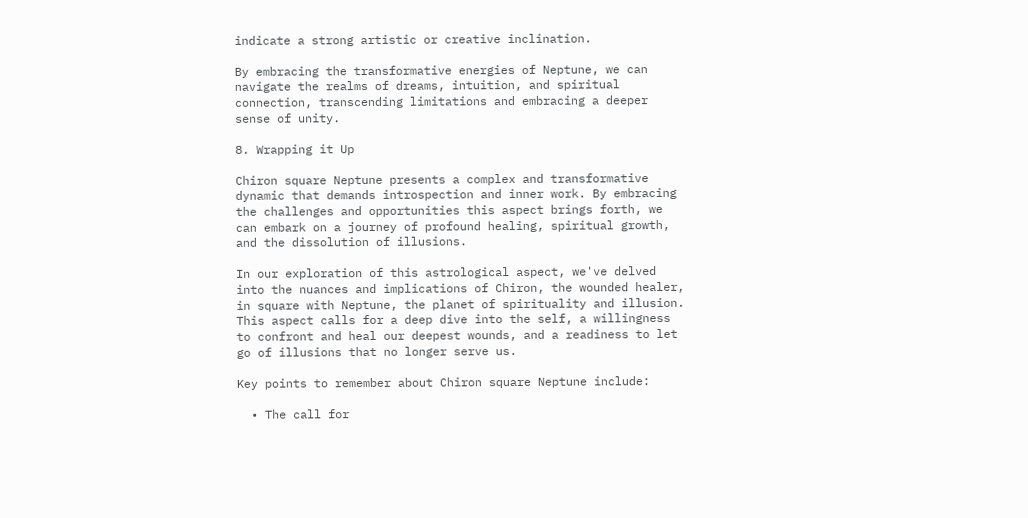indicate a strong artistic or creative inclination.

By embracing the transformative energies of Neptune, we can navigate the realms of dreams, intuition, and spiritual connection, transcending limitations and embracing a deeper sense of unity.

8. Wrapping it Up

Chiron square Neptune presents a complex and transformative dynamic that demands introspection and inner work. By embracing the challenges and opportunities this aspect brings forth, we can embark on a journey of profound healing, spiritual growth, and the dissolution of illusions.

In our exploration of this astrological aspect, we've delved into the nuances and implications of Chiron, the wounded healer, in square with Neptune, the planet of spirituality and illusion. This aspect calls for a deep dive into the self, a willingness to confront and heal our deepest wounds, and a readiness to let go of illusions that no longer serve us.

Key points to remember about Chiron square Neptune include:

  • The call for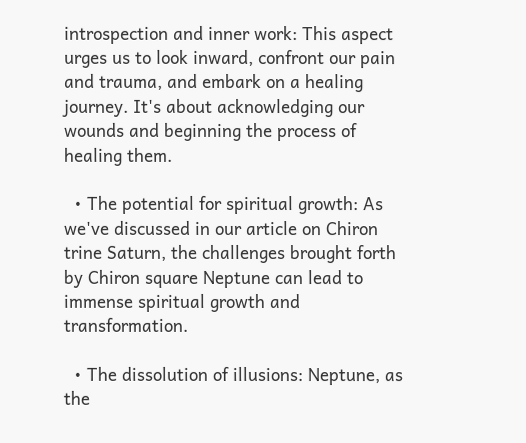introspection and inner work: This aspect urges us to look inward, confront our pain and trauma, and embark on a healing journey. It's about acknowledging our wounds and beginning the process of healing them.

  • The potential for spiritual growth: As we've discussed in our article on Chiron trine Saturn, the challenges brought forth by Chiron square Neptune can lead to immense spiritual growth and transformation.

  • The dissolution of illusions: Neptune, as the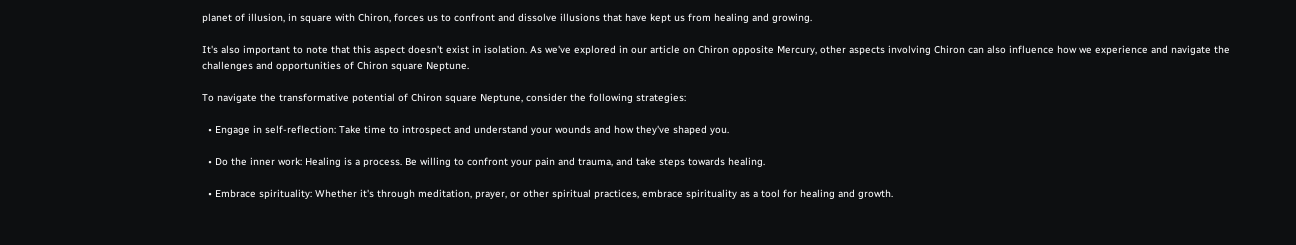planet of illusion, in square with Chiron, forces us to confront and dissolve illusions that have kept us from healing and growing.

It's also important to note that this aspect doesn't exist in isolation. As we've explored in our article on Chiron opposite Mercury, other aspects involving Chiron can also influence how we experience and navigate the challenges and opportunities of Chiron square Neptune.

To navigate the transformative potential of Chiron square Neptune, consider the following strategies:

  • Engage in self-reflection: Take time to introspect and understand your wounds and how they've shaped you.

  • Do the inner work: Healing is a process. Be willing to confront your pain and trauma, and take steps towards healing.

  • Embrace spirituality: Whether it's through meditation, prayer, or other spiritual practices, embrace spirituality as a tool for healing and growth.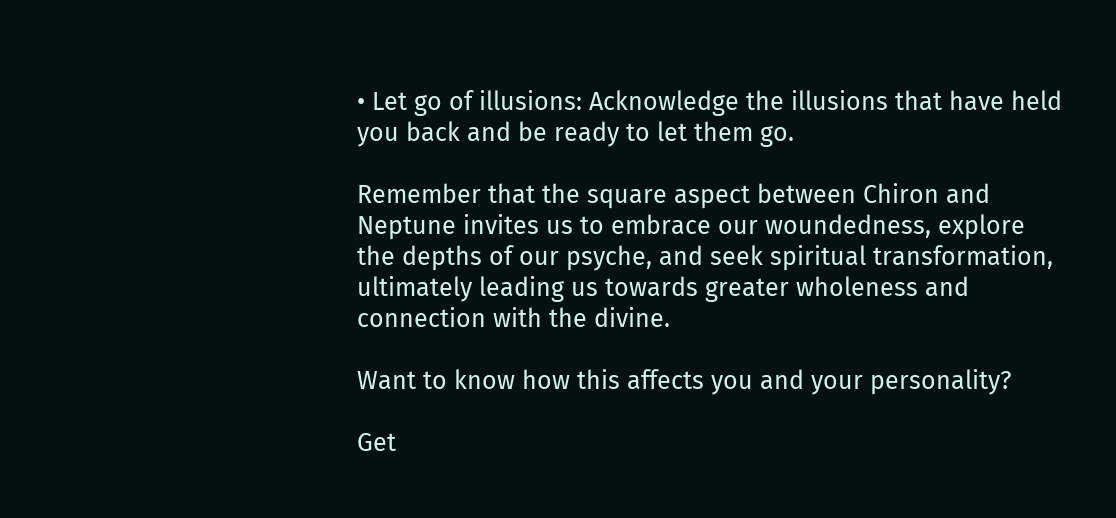• Let go of illusions: Acknowledge the illusions that have held you back and be ready to let them go.

Remember that the square aspect between Chiron and Neptune invites us to embrace our woundedness, explore the depths of our psyche, and seek spiritual transformation, ultimately leading us towards greater wholeness and connection with the divine.

Want to know how this affects you and your personality?

Get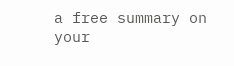a free summary on your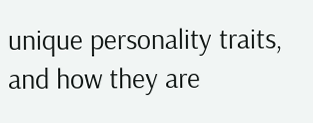unique personality traits, and how they are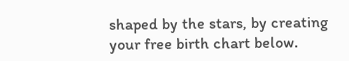shaped by the stars, by creating your free birth chart below.